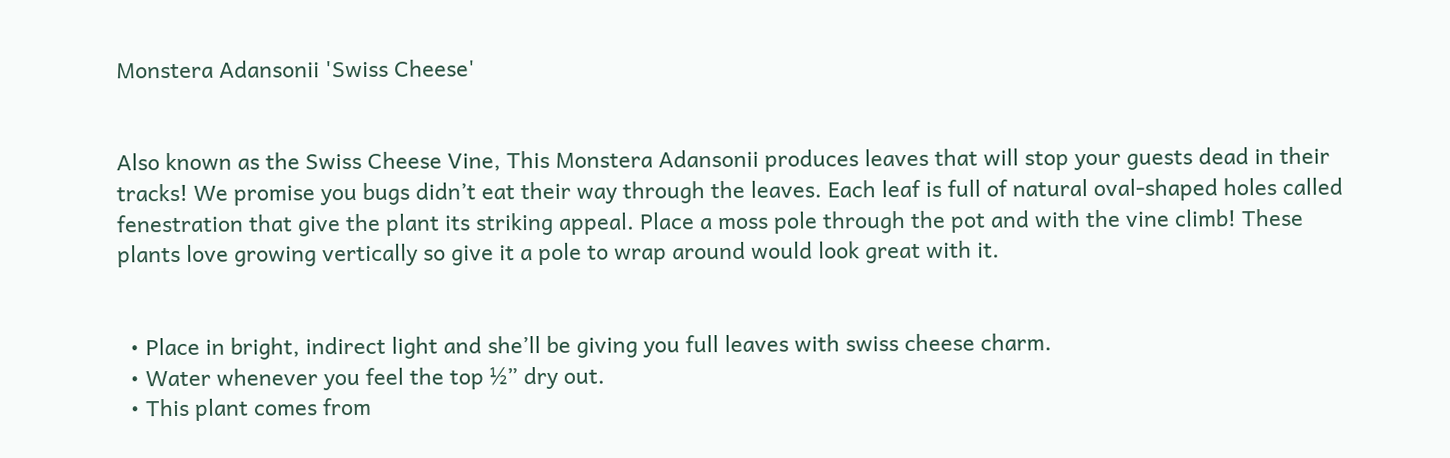Monstera Adansonii 'Swiss Cheese'


Also known as the Swiss Cheese Vine, This Monstera Adansonii produces leaves that will stop your guests dead in their tracks! We promise you bugs didn’t eat their way through the leaves. Each leaf is full of natural oval-shaped holes called fenestration that give the plant its striking appeal. Place a moss pole through the pot and with the vine climb! These plants love growing vertically so give it a pole to wrap around would look great with it.


  • Place in bright, indirect light and she’ll be giving you full leaves with swiss cheese charm.
  • Water whenever you feel the top ½” dry out.
  • This plant comes from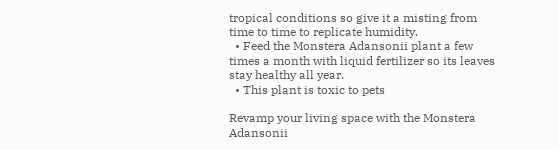tropical conditions so give it a misting from time to time to replicate humidity.
  • Feed the Monstera Adansonii plant a few times a month with liquid fertilizer so its leaves stay healthy all year.
  • This plant is toxic to pets

Revamp your living space with the Monstera Adansonii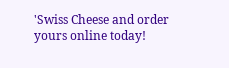'Swiss Cheese and order yours online today!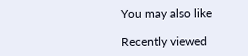You may also like

Recently viewed